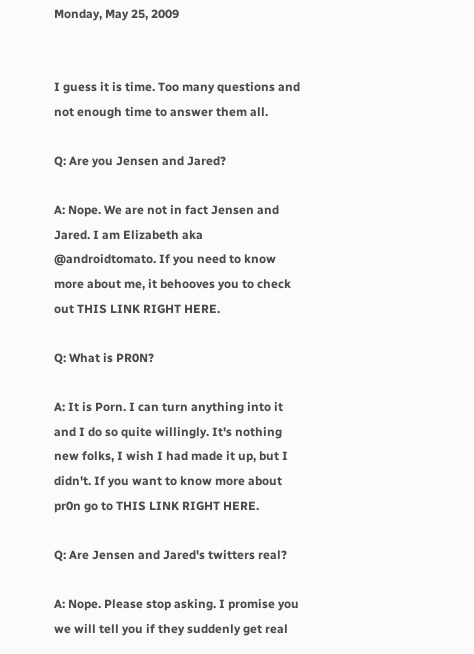Monday, May 25, 2009


I guess it is time. Too many questions and not enough time to answer them all.

Q: Are you Jensen and Jared?

A: Nope. We are not in fact Jensen and Jared. I am Elizabeth aka @androidtomato. If you need to know more about me, it behooves you to check out THIS LINK RIGHT HERE.

Q: What is PR0N?

A: It is Porn. I can turn anything into it and I do so quite willingly. It's nothing new folks, I wish I had made it up, but I didn't. If you want to know more about pr0n go to THIS LINK RIGHT HERE.

Q: Are Jensen and Jared's twitters real?

A: Nope. Please stop asking. I promise you we will tell you if they suddenly get real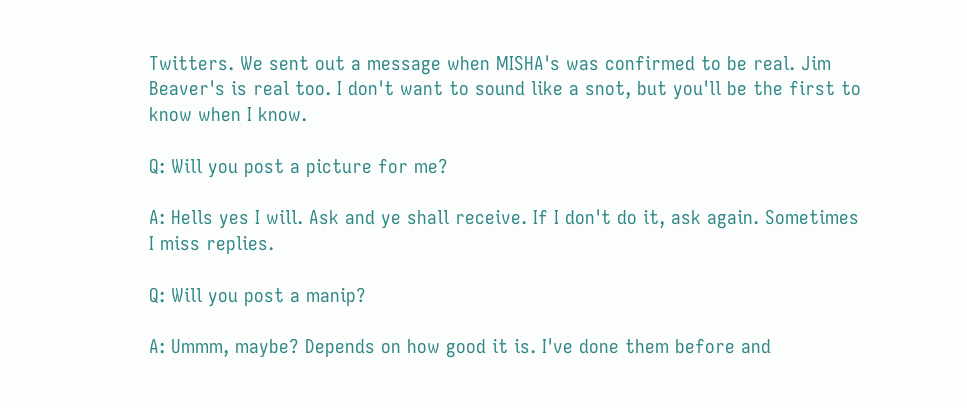Twitters. We sent out a message when MISHA's was confirmed to be real. Jim Beaver's is real too. I don't want to sound like a snot, but you'll be the first to know when I know.

Q: Will you post a picture for me?

A: Hells yes I will. Ask and ye shall receive. If I don't do it, ask again. Sometimes I miss replies.

Q: Will you post a manip?

A: Ummm, maybe? Depends on how good it is. I've done them before and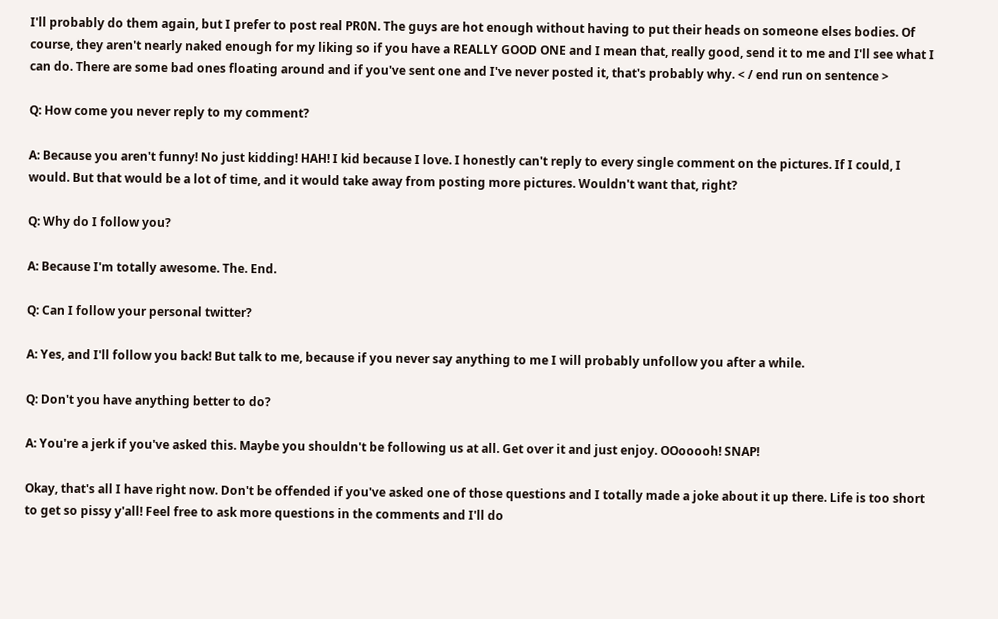I'll probably do them again, but I prefer to post real PR0N. The guys are hot enough without having to put their heads on someone elses bodies. Of course, they aren't nearly naked enough for my liking so if you have a REALLY GOOD ONE and I mean that, really good, send it to me and I'll see what I can do. There are some bad ones floating around and if you've sent one and I've never posted it, that's probably why. < / end run on sentence >

Q: How come you never reply to my comment?

A: Because you aren't funny! No just kidding! HAH! I kid because I love. I honestly can't reply to every single comment on the pictures. If I could, I would. But that would be a lot of time, and it would take away from posting more pictures. Wouldn't want that, right?

Q: Why do I follow you?

A: Because I'm totally awesome. The. End.

Q: Can I follow your personal twitter?

A: Yes, and I'll follow you back! But talk to me, because if you never say anything to me I will probably unfollow you after a while.

Q: Don't you have anything better to do?

A: You're a jerk if you've asked this. Maybe you shouldn't be following us at all. Get over it and just enjoy. OOooooh! SNAP!

Okay, that's all I have right now. Don't be offended if you've asked one of those questions and I totally made a joke about it up there. Life is too short to get so pissy y'all! Feel free to ask more questions in the comments and I'll do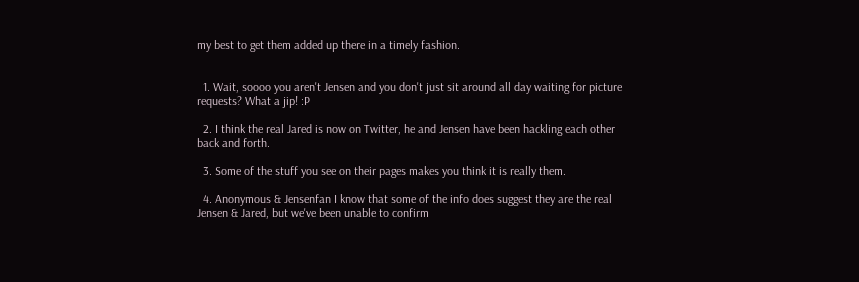my best to get them added up there in a timely fashion.


  1. Wait, soooo you aren't Jensen and you don't just sit around all day waiting for picture requests? What a jip! :P

  2. I think the real Jared is now on Twitter, he and Jensen have been hackling each other back and forth.

  3. Some of the stuff you see on their pages makes you think it is really them.

  4. Anonymous & Jensenfan I know that some of the info does suggest they are the real Jensen & Jared, but we've been unable to confirm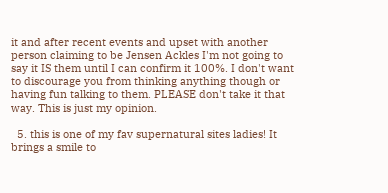it and after recent events and upset with another person claiming to be Jensen Ackles I'm not going to say it IS them until I can confirm it 100%. I don't want to discourage you from thinking anything though or having fun talking to them. PLEASE don't take it that way. This is just my opinion.

  5. this is one of my fav supernatural sites ladies! It brings a smile to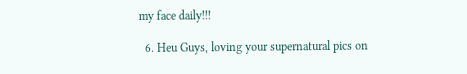my face daily!!!

  6. Heu Guys, loving your supernatural pics on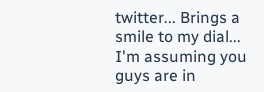twitter... Brings a smile to my dial... I'm assuming you guys are in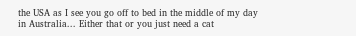the USA as I see you go off to bed in the middle of my day in Australia... Either that or you just need a cat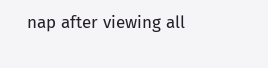nap after viewing all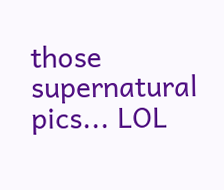those supernatural pics... LOL